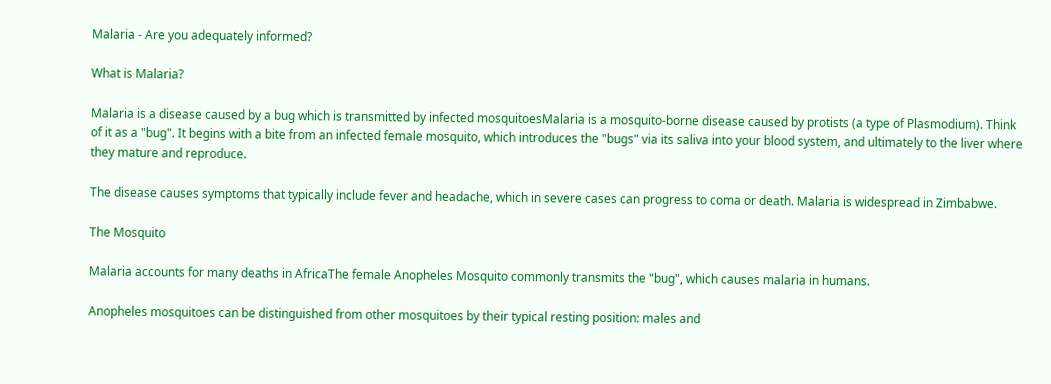Malaria - Are you adequately informed?

What is Malaria?

Malaria is a disease caused by a bug which is transmitted by infected mosquitoesMalaria is a mosquito-borne disease caused by protists (a type of Plasmodium). Think of it as a "bug". It begins with a bite from an infected female mosquito, which introduces the "bugs" via its saliva into your blood system, and ultimately to the liver where they mature and reproduce.

The disease causes symptoms that typically include fever and headache, which in severe cases can progress to coma or death. Malaria is widespread in Zimbabwe.

The Mosquito

Malaria accounts for many deaths in AfricaThe female Anopheles Mosquito commonly transmits the "bug", which causes malaria in humans.

Anopheles mosquitoes can be distinguished from other mosquitoes by their typical resting position: males and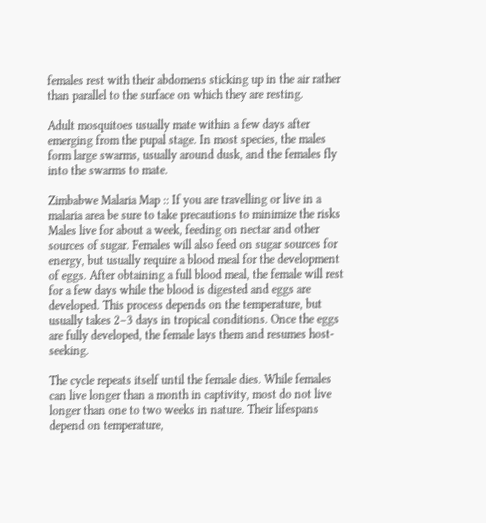females rest with their abdomens sticking up in the air rather than parallel to the surface on which they are resting.

Adult mosquitoes usually mate within a few days after emerging from the pupal stage. In most species, the males form large swarms, usually around dusk, and the females fly into the swarms to mate.

Zimbabwe Malaria Map :: If you are travelling or live in a malaria area be sure to take precautions to minimize the risks Males live for about a week, feeding on nectar and other sources of sugar. Females will also feed on sugar sources for energy, but usually require a blood meal for the development of eggs. After obtaining a full blood meal, the female will rest for a few days while the blood is digested and eggs are developed. This process depends on the temperature, but usually takes 2–3 days in tropical conditions. Once the eggs are fully developed, the female lays them and resumes host-seeking.

The cycle repeats itself until the female dies. While females can live longer than a month in captivity, most do not live longer than one to two weeks in nature. Their lifespans depend on temperature,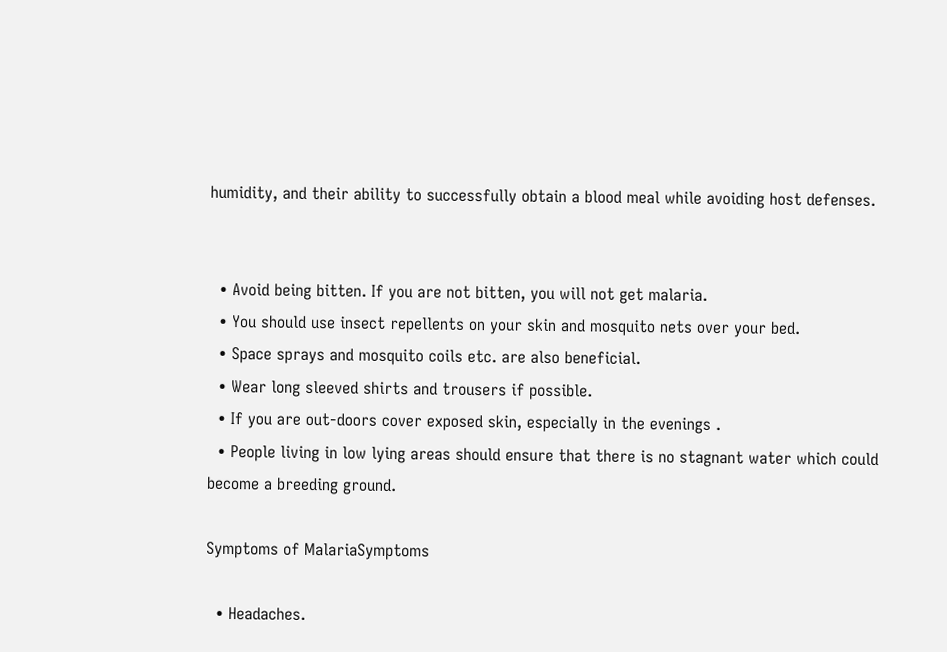humidity, and their ability to successfully obtain a blood meal while avoiding host defenses.


  • Avoid being bitten. If you are not bitten, you will not get malaria.
  • You should use insect repellents on your skin and mosquito nets over your bed.
  • Space sprays and mosquito coils etc. are also beneficial.
  • Wear long sleeved shirts and trousers if possible.
  • If you are out-doors cover exposed skin, especially in the evenings .
  • People living in low lying areas should ensure that there is no stagnant water which could become a breeding ground.

Symptoms of MalariaSymptoms

  • Headaches.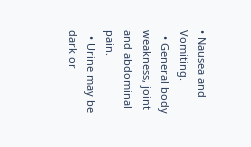• Nausea and Vomiting.
  • General body weakness, joint and abdominal pain.
  • Urine may be dark or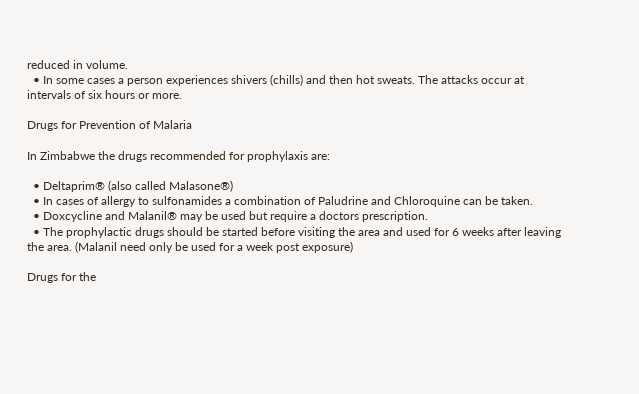reduced in volume.
  • In some cases a person experiences shivers (chills) and then hot sweats. The attacks occur at intervals of six hours or more.

Drugs for Prevention of Malaria

In Zimbabwe the drugs recommended for prophylaxis are:

  • Deltaprim® (also called Malasone®)
  • In cases of allergy to sulfonamides a combination of Paludrine and Chloroquine can be taken.
  • Doxcycline and Malanil® may be used but require a doctors prescription.
  • The prophylactic drugs should be started before visiting the area and used for 6 weeks after leaving the area. (Malanil need only be used for a week post exposure)

Drugs for the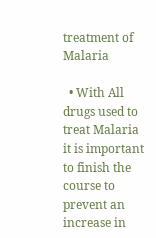treatment of Malaria

  • With All drugs used to treat Malaria it is important to finish the course to prevent an increase in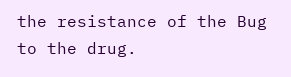the resistance of the Bug to the drug.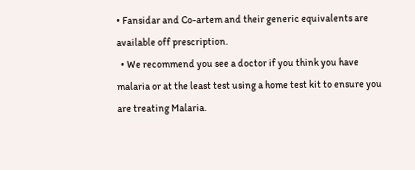• Fansidar and Co-artem and their generic equivalents are available off prescription.
  • We recommend you see a doctor if you think you have malaria or at the least test using a home test kit to ensure you are treating Malaria.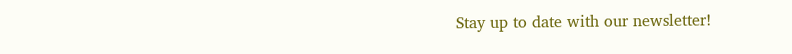Stay up to date with our newsletter!